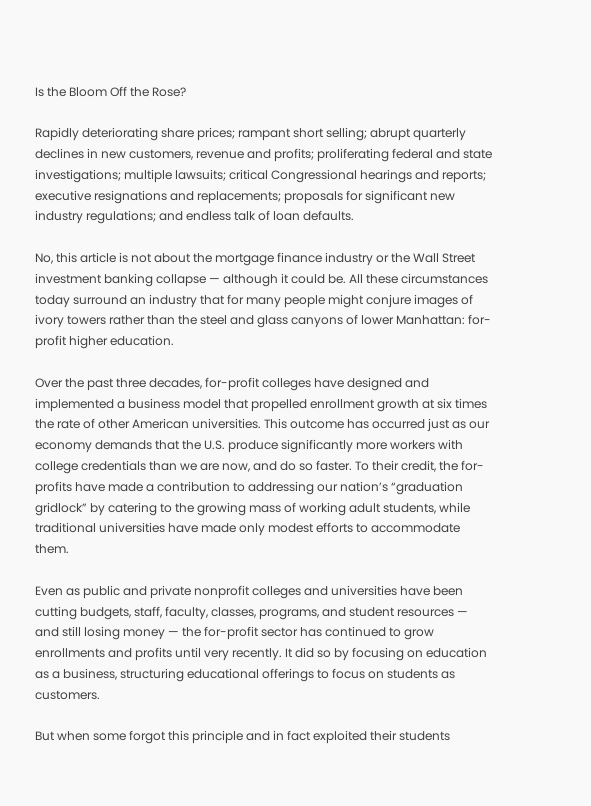Is the Bloom Off the Rose?

Rapidly deteriorating share prices; rampant short selling; abrupt quarterly declines in new customers, revenue and profits; proliferating federal and state investigations; multiple lawsuits; critical Congressional hearings and reports; executive resignations and replacements; proposals for significant new industry regulations; and endless talk of loan defaults.

No, this article is not about the mortgage finance industry or the Wall Street investment banking collapse — although it could be. All these circumstances today surround an industry that for many people might conjure images of ivory towers rather than the steel and glass canyons of lower Manhattan: for-profit higher education.

Over the past three decades, for-profit colleges have designed and implemented a business model that propelled enrollment growth at six times the rate of other American universities. This outcome has occurred just as our economy demands that the U.S. produce significantly more workers with college credentials than we are now, and do so faster. To their credit, the for-profits have made a contribution to addressing our nation’s “graduation gridlock” by catering to the growing mass of working adult students, while traditional universities have made only modest efforts to accommodate them.

Even as public and private nonprofit colleges and universities have been cutting budgets, staff, faculty, classes, programs, and student resources — and still losing money — the for-profit sector has continued to grow enrollments and profits until very recently. It did so by focusing on education as a business, structuring educational offerings to focus on students as customers.

But when some forgot this principle and in fact exploited their students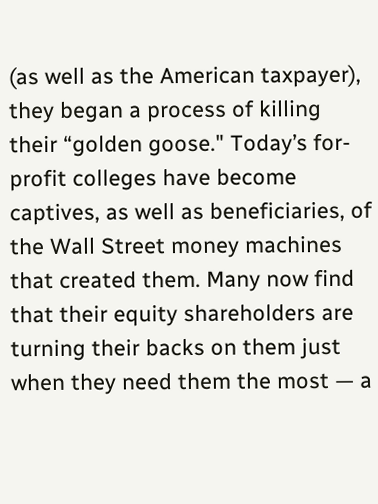(as well as the American taxpayer), they began a process of killing their “golden goose." Today’s for-profit colleges have become captives, as well as beneficiaries, of the Wall Street money machines that created them. Many now find that their equity shareholders are turning their backs on them just when they need them the most — a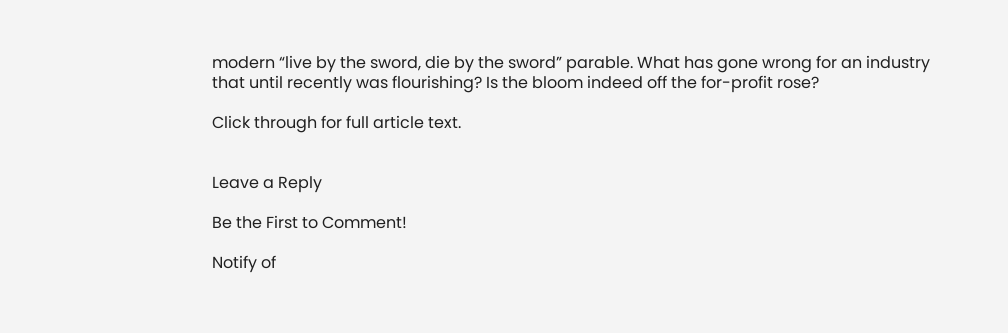modern “live by the sword, die by the sword” parable. What has gone wrong for an industry that until recently was flourishing? Is the bloom indeed off the for-profit rose?

Click through for full article text.


Leave a Reply

Be the First to Comment!

Notify of